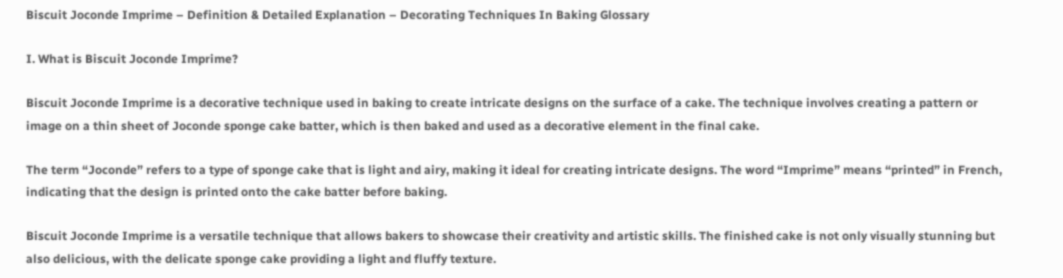Biscuit Joconde Imprime – Definition & Detailed Explanation – Decorating Techniques In Baking Glossary

I. What is Biscuit Joconde Imprime?

Biscuit Joconde Imprime is a decorative technique used in baking to create intricate designs on the surface of a cake. The technique involves creating a pattern or image on a thin sheet of Joconde sponge cake batter, which is then baked and used as a decorative element in the final cake.

The term “Joconde” refers to a type of sponge cake that is light and airy, making it ideal for creating intricate designs. The word “Imprime” means “printed” in French, indicating that the design is printed onto the cake batter before baking.

Biscuit Joconde Imprime is a versatile technique that allows bakers to showcase their creativity and artistic skills. The finished cake is not only visually stunning but also delicious, with the delicate sponge cake providing a light and fluffy texture.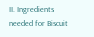II. Ingredients needed for Biscuit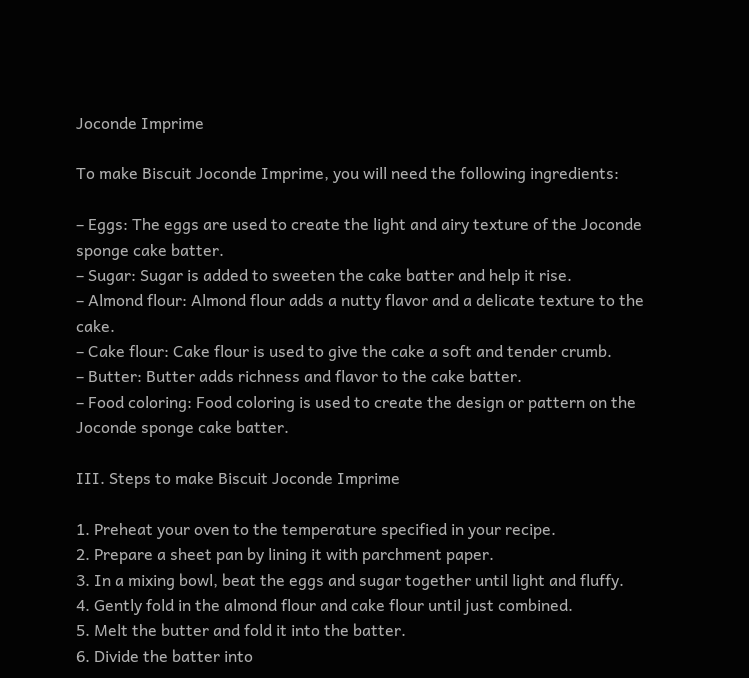Joconde Imprime

To make Biscuit Joconde Imprime, you will need the following ingredients:

– Eggs: The eggs are used to create the light and airy texture of the Joconde sponge cake batter.
– Sugar: Sugar is added to sweeten the cake batter and help it rise.
– Almond flour: Almond flour adds a nutty flavor and a delicate texture to the cake.
– Cake flour: Cake flour is used to give the cake a soft and tender crumb.
– Butter: Butter adds richness and flavor to the cake batter.
– Food coloring: Food coloring is used to create the design or pattern on the Joconde sponge cake batter.

III. Steps to make Biscuit Joconde Imprime

1. Preheat your oven to the temperature specified in your recipe.
2. Prepare a sheet pan by lining it with parchment paper.
3. In a mixing bowl, beat the eggs and sugar together until light and fluffy.
4. Gently fold in the almond flour and cake flour until just combined.
5. Melt the butter and fold it into the batter.
6. Divide the batter into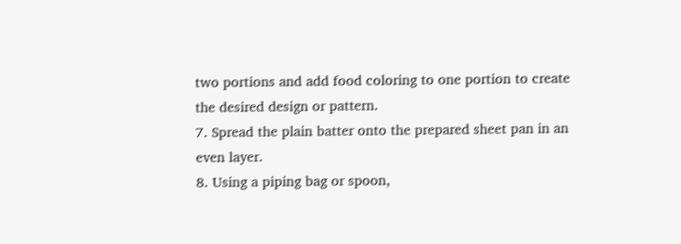two portions and add food coloring to one portion to create the desired design or pattern.
7. Spread the plain batter onto the prepared sheet pan in an even layer.
8. Using a piping bag or spoon,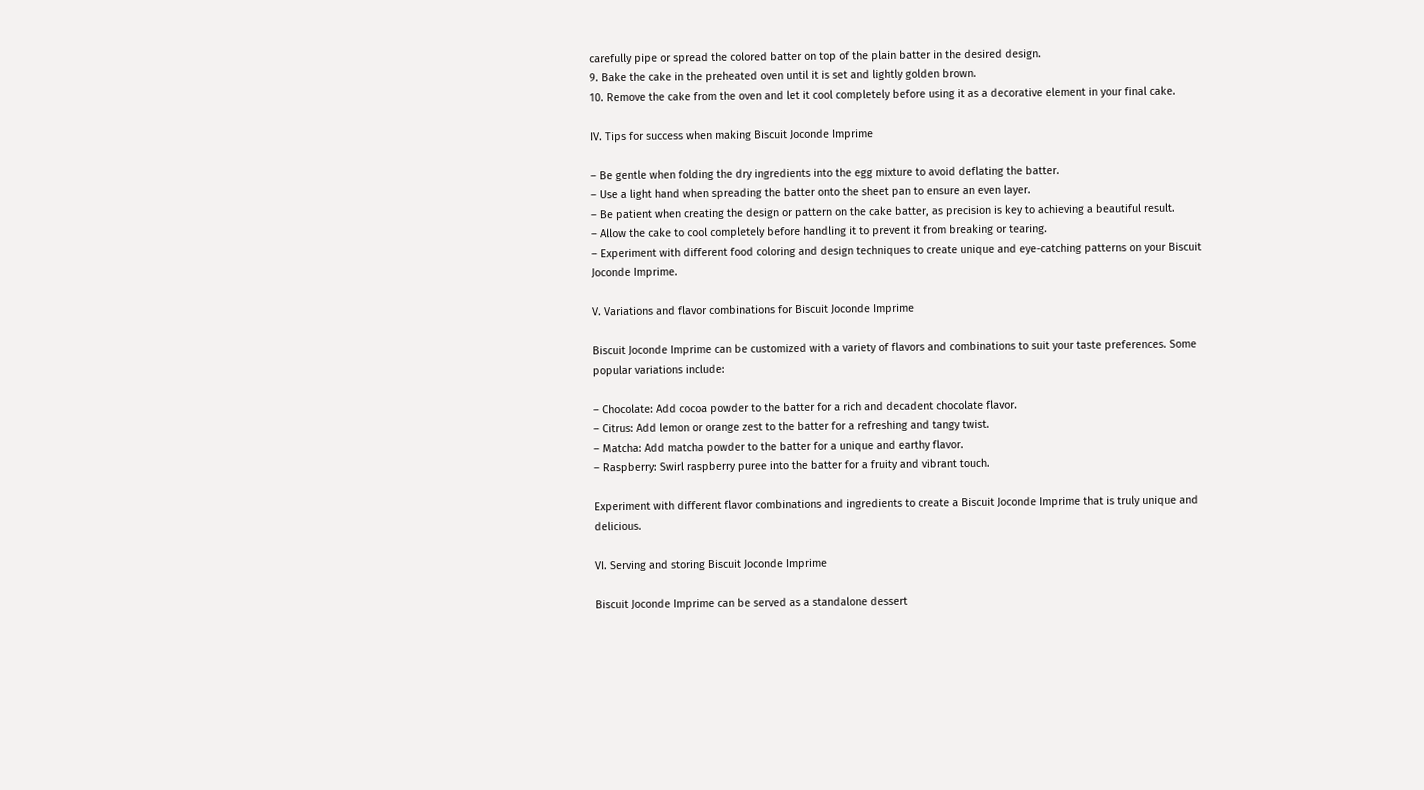carefully pipe or spread the colored batter on top of the plain batter in the desired design.
9. Bake the cake in the preheated oven until it is set and lightly golden brown.
10. Remove the cake from the oven and let it cool completely before using it as a decorative element in your final cake.

IV. Tips for success when making Biscuit Joconde Imprime

– Be gentle when folding the dry ingredients into the egg mixture to avoid deflating the batter.
– Use a light hand when spreading the batter onto the sheet pan to ensure an even layer.
– Be patient when creating the design or pattern on the cake batter, as precision is key to achieving a beautiful result.
– Allow the cake to cool completely before handling it to prevent it from breaking or tearing.
– Experiment with different food coloring and design techniques to create unique and eye-catching patterns on your Biscuit Joconde Imprime.

V. Variations and flavor combinations for Biscuit Joconde Imprime

Biscuit Joconde Imprime can be customized with a variety of flavors and combinations to suit your taste preferences. Some popular variations include:

– Chocolate: Add cocoa powder to the batter for a rich and decadent chocolate flavor.
– Citrus: Add lemon or orange zest to the batter for a refreshing and tangy twist.
– Matcha: Add matcha powder to the batter for a unique and earthy flavor.
– Raspberry: Swirl raspberry puree into the batter for a fruity and vibrant touch.

Experiment with different flavor combinations and ingredients to create a Biscuit Joconde Imprime that is truly unique and delicious.

VI. Serving and storing Biscuit Joconde Imprime

Biscuit Joconde Imprime can be served as a standalone dessert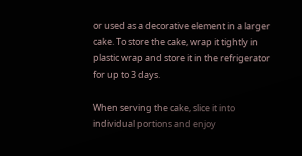or used as a decorative element in a larger cake. To store the cake, wrap it tightly in plastic wrap and store it in the refrigerator for up to 3 days.

When serving the cake, slice it into individual portions and enjoy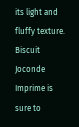its light and fluffy texture. Biscuit Joconde Imprime is sure to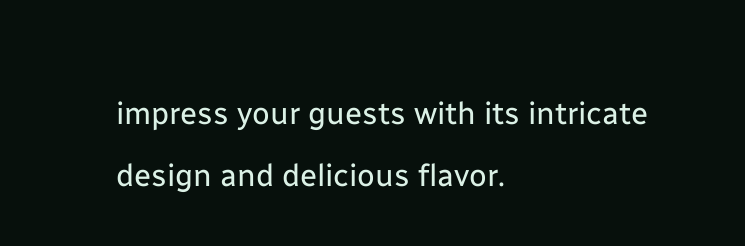impress your guests with its intricate design and delicious flavor.